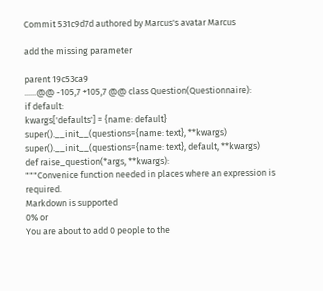Commit 531c9d7d authored by Marcus's avatar Marcus

add the missing parameter

parent 19c53ca9
......@@ -105,7 +105,7 @@ class Question(Questionnaire):
if default:
kwargs['defaults'] = {name: default}
super().__init__(questions={name: text}, **kwargs)
super().__init__(questions={name: text}, default, **kwargs)
def raise_question(*args, **kwargs):
"""Convenice function needed in places where an expression is required.
Markdown is supported
0% or
You are about to add 0 people to the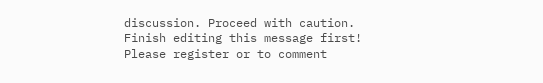discussion. Proceed with caution.
Finish editing this message first!
Please register or to comment